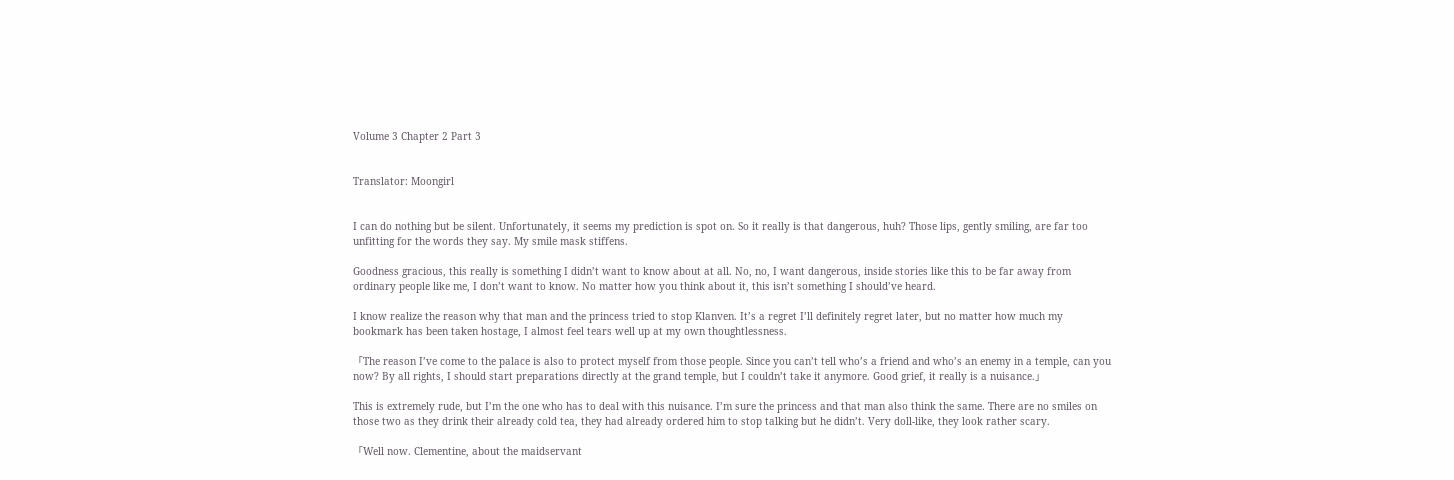Volume 3 Chapter 2 Part 3


Translator: Moongirl


I can do nothing but be silent. Unfortunately, it seems my prediction is spot on. So it really is that dangerous, huh? Those lips, gently smiling, are far too unfitting for the words they say. My smile mask stiffens.

Goodness gracious, this really is something I didn’t want to know about at all. No, no, I want dangerous, inside stories like this to be far away from ordinary people like me, I don’t want to know. No matter how you think about it, this isn’t something I should’ve heard.

I know realize the reason why that man and the princess tried to stop Klanven. It’s a regret I’ll definitely regret later, but no matter how much my bookmark has been taken hostage, I almost feel tears well up at my own thoughtlessness.

「The reason I’ve come to the palace is also to protect myself from those people. Since you can’t tell who’s a friend and who’s an enemy in a temple, can you now? By all rights, I should start preparations directly at the grand temple, but I couldn’t take it anymore. Good grief, it really is a nuisance.」

This is extremely rude, but I’m the one who has to deal with this nuisance. I’m sure the princess and that man also think the same. There are no smiles on those two as they drink their already cold tea, they had already ordered him to stop talking but he didn’t. Very doll-like, they look rather scary.

「Well now. Clementine, about the maidservant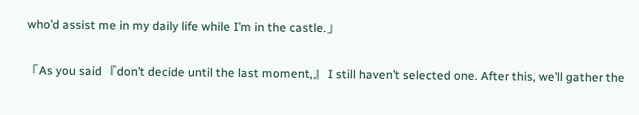who’d assist me in my daily life while I’m in the castle.」

「As you said 『don’t decide until the last moment,』 I still haven’t selected one. After this, we’ll gather the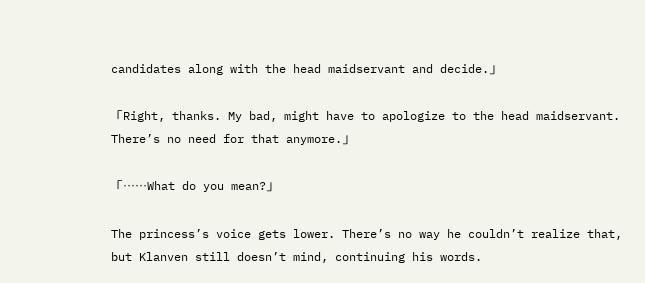candidates along with the head maidservant and decide.」

「Right, thanks. My bad, might have to apologize to the head maidservant. There’s no need for that anymore.」

「……What do you mean?」

The princess’s voice gets lower. There’s no way he couldn’t realize that, but Klanven still doesn’t mind, continuing his words.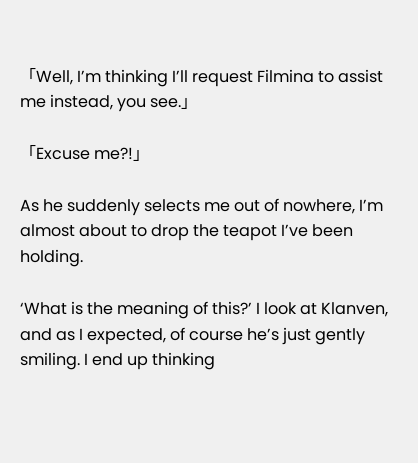「Well, I’m thinking I’ll request Filmina to assist me instead, you see.」

「Excuse me?!」

As he suddenly selects me out of nowhere, I’m almost about to drop the teapot I’ve been holding.

‘What is the meaning of this?’ I look at Klanven, and as I expected, of course he’s just gently smiling. I end up thinking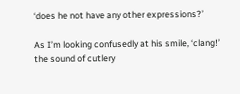‘does he not have any other expressions?’

As I’m looking confusedly at his smile, ‘clang!’ the sound of cutlery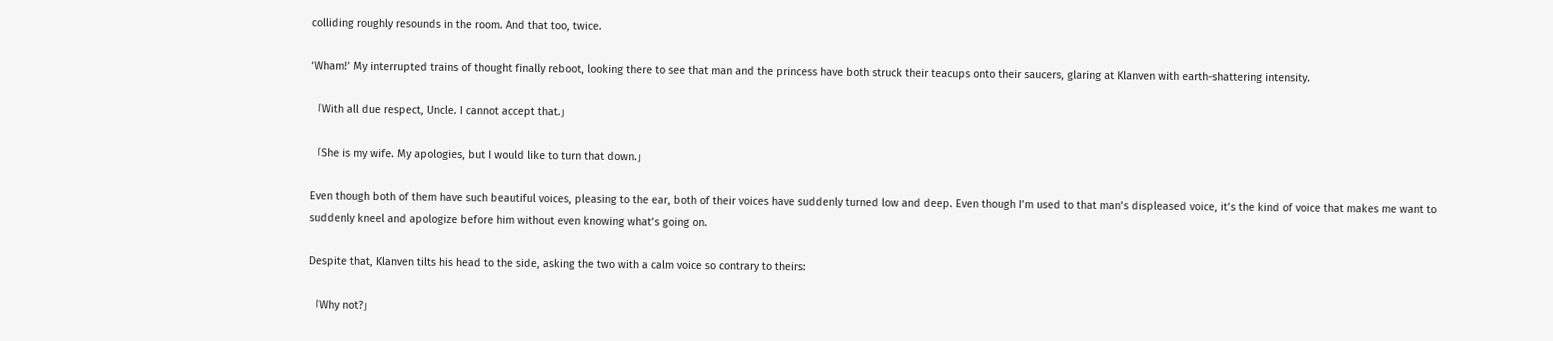colliding roughly resounds in the room. And that too, twice.

‘Wham!’ My interrupted trains of thought finally reboot, looking there to see that man and the princess have both struck their teacups onto their saucers, glaring at Klanven with earth-shattering intensity.

「With all due respect, Uncle. I cannot accept that.」

「She is my wife. My apologies, but I would like to turn that down.」

Even though both of them have such beautiful voices, pleasing to the ear, both of their voices have suddenly turned low and deep. Even though I’m used to that man’s displeased voice, it’s the kind of voice that makes me want to suddenly kneel and apologize before him without even knowing what’s going on.

Despite that, Klanven tilts his head to the side, asking the two with a calm voice so contrary to theirs:

「Why not?」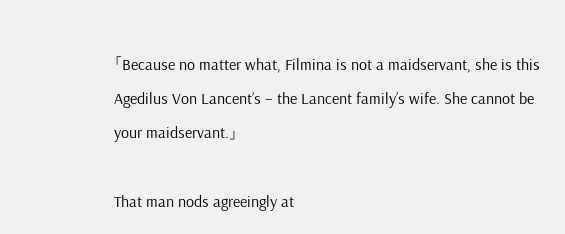「Because no matter what, Filmina is not a maidservant, she is this Agedilus Von Lancent’s – the Lancent family’s wife. She cannot be your maidservant.」

That man nods agreeingly at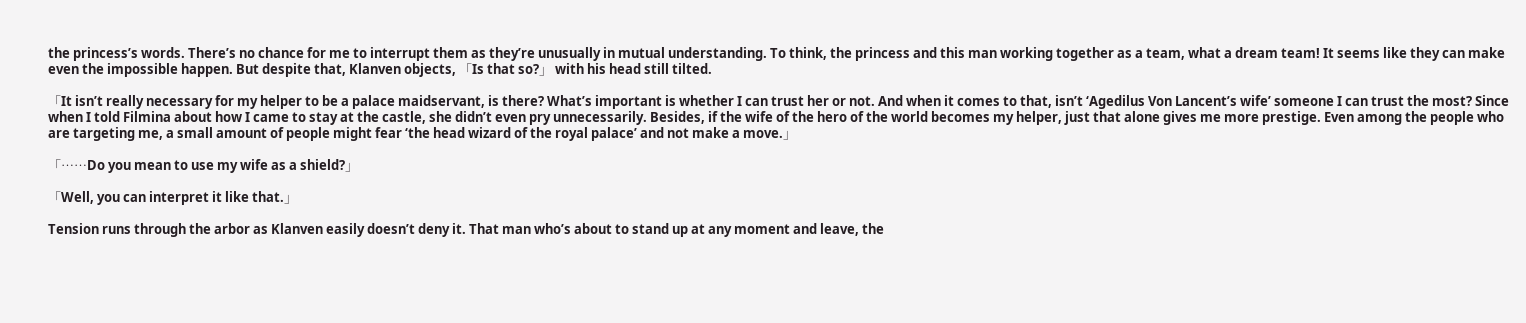the princess’s words. There’s no chance for me to interrupt them as they’re unusually in mutual understanding. To think, the princess and this man working together as a team, what a dream team! It seems like they can make even the impossible happen. But despite that, Klanven objects, 「Is that so?」 with his head still tilted.

「It isn’t really necessary for my helper to be a palace maidservant, is there? What’s important is whether I can trust her or not. And when it comes to that, isn’t ‘Agedilus Von Lancent’s wife’ someone I can trust the most? Since when I told Filmina about how I came to stay at the castle, she didn’t even pry unnecessarily. Besides, if the wife of the hero of the world becomes my helper, just that alone gives me more prestige. Even among the people who are targeting me, a small amount of people might fear ‘the head wizard of the royal palace’ and not make a move.」

「……Do you mean to use my wife as a shield?」

「Well, you can interpret it like that.」

Tension runs through the arbor as Klanven easily doesn’t deny it. That man who’s about to stand up at any moment and leave, the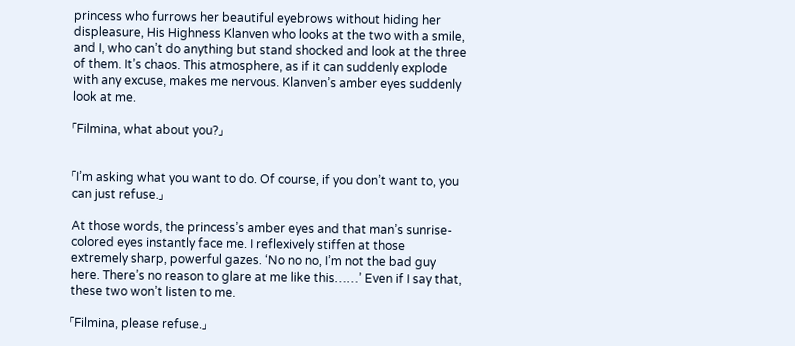princess who furrows her beautiful eyebrows without hiding her displeasure, His Highness Klanven who looks at the two with a smile, and I, who can’t do anything but stand shocked and look at the three of them. It’s chaos. This atmosphere, as if it can suddenly explode with any excuse, makes me nervous. Klanven’s amber eyes suddenly look at me.

「Filmina, what about you?」


「I’m asking what you want to do. Of course, if you don’t want to, you can just refuse.」

At those words, the princess’s amber eyes and that man’s sunrise-colored eyes instantly face me. I reflexively stiffen at those extremely sharp, powerful gazes. ‘No no no, I’m not the bad guy here. There’s no reason to glare at me like this……’ Even if I say that, these two won’t listen to me.

「Filmina, please refuse.」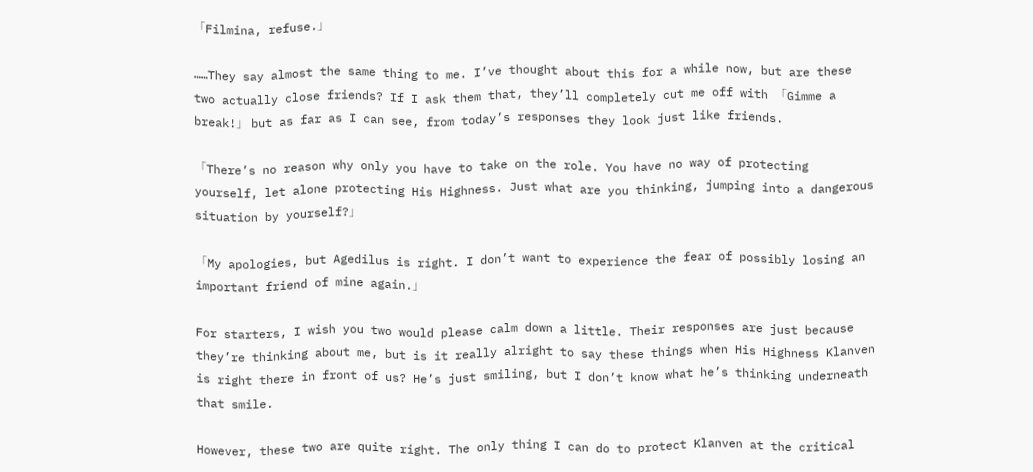「Filmina, refuse.」

……They say almost the same thing to me. I’ve thought about this for a while now, but are these two actually close friends? If I ask them that, they’ll completely cut me off with 「Gimme a break!」 but as far as I can see, from today’s responses they look just like friends.

「There’s no reason why only you have to take on the role. You have no way of protecting yourself, let alone protecting His Highness. Just what are you thinking, jumping into a dangerous situation by yourself?」

「My apologies, but Agedilus is right. I don’t want to experience the fear of possibly losing an important friend of mine again.」

For starters, I wish you two would please calm down a little. Their responses are just because they’re thinking about me, but is it really alright to say these things when His Highness Klanven is right there in front of us? He’s just smiling, but I don’t know what he’s thinking underneath that smile.

However, these two are quite right. The only thing I can do to protect Klanven at the critical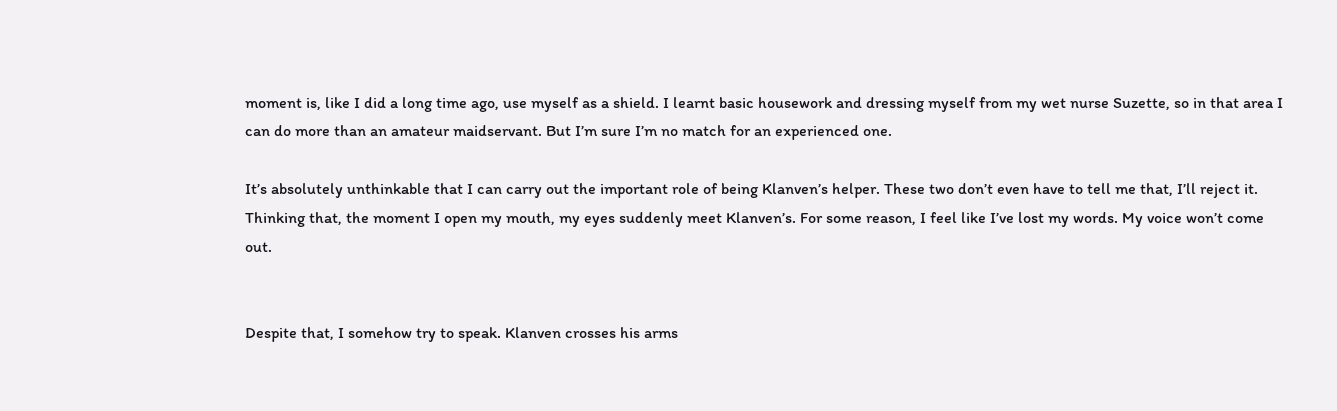moment is, like I did a long time ago, use myself as a shield. I learnt basic housework and dressing myself from my wet nurse Suzette, so in that area I can do more than an amateur maidservant. But I’m sure I’m no match for an experienced one.

It’s absolutely unthinkable that I can carry out the important role of being Klanven’s helper. These two don’t even have to tell me that, I’ll reject it. Thinking that, the moment I open my mouth, my eyes suddenly meet Klanven’s. For some reason, I feel like I’ve lost my words. My voice won’t come out.


Despite that, I somehow try to speak. Klanven crosses his arms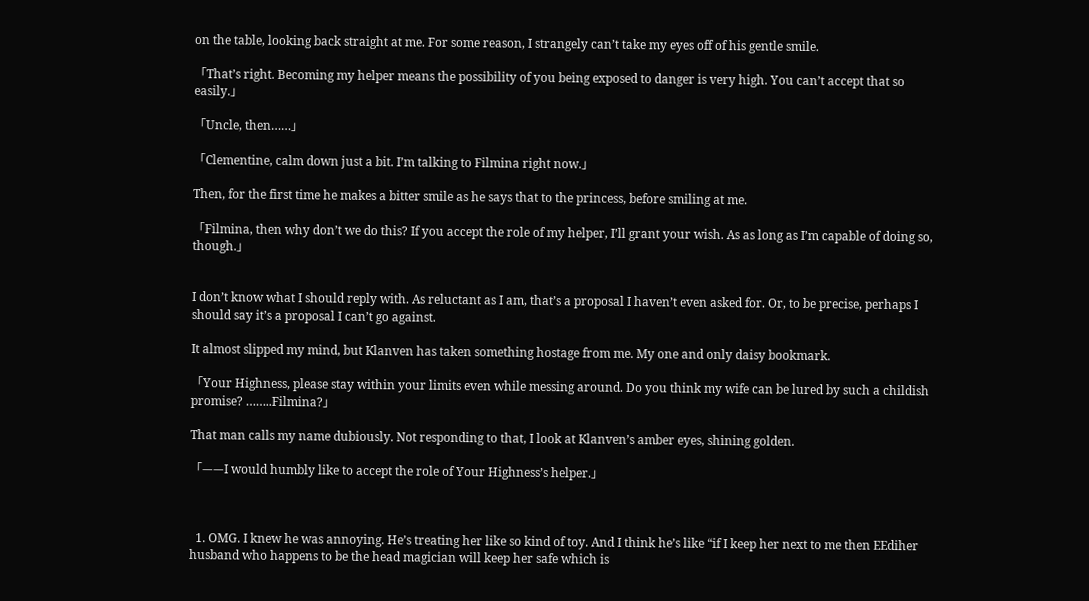on the table, looking back straight at me. For some reason, I strangely can’t take my eyes off of his gentle smile.

「That’s right. Becoming my helper means the possibility of you being exposed to danger is very high. You can’t accept that so easily.」

「Uncle, then……」

「Clementine, calm down just a bit. I’m talking to Filmina right now.」

Then, for the first time he makes a bitter smile as he says that to the princess, before smiling at me.

「Filmina, then why don’t we do this? If you accept the role of my helper, I’ll grant your wish. As as long as I’m capable of doing so, though.」


I don’t know what I should reply with. As reluctant as I am, that’s a proposal I haven’t even asked for. Or, to be precise, perhaps I should say it’s a proposal I can’t go against.

It almost slipped my mind, but Klanven has taken something hostage from me. My one and only daisy bookmark.

「Your Highness, please stay within your limits even while messing around. Do you think my wife can be lured by such a childish promise? ……..Filmina?」

That man calls my name dubiously. Not responding to that, I look at Klanven’s amber eyes, shining golden.

「——I would humbly like to accept the role of Your Highness’s helper.」



  1. OMG. I knew he was annoying. He’s treating her like so kind of toy. And I think he’s like “if I keep her next to me then EEdiher husband who happens to be the head magician will keep her safe which is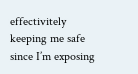effectivitely keeping me safe since I’m exposing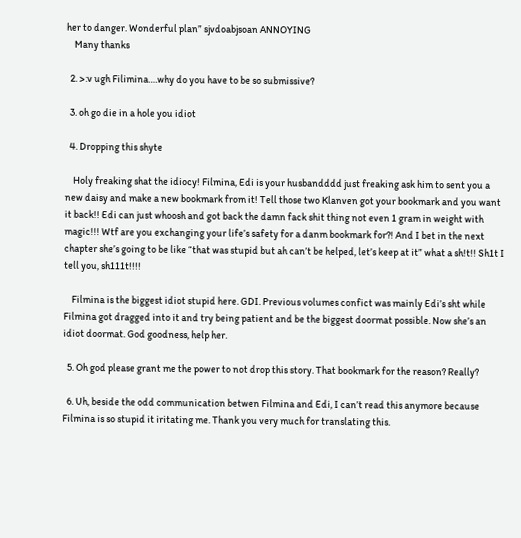her to danger. Wonderful plan” sjvdoabjsoan ANNOYING
    Many thanks

  2. >:v ugh Filimina….why do you have to be so submissive?

  3. oh go die in a hole you idiot

  4. Dropping this shyte

    Holy freaking shat the idiocy! Filmina, Edi is your husbandddd just freaking ask him to sent you a new daisy and make a new bookmark from it! Tell those two Klanven got your bookmark and you want it back!! Edi can just whoosh and got back the damn fack shit thing not even 1 gram in weight with magic!!! Wtf are you exchanging your life’s safety for a danm bookmark for?! And I bet in the next chapter she’s going to be like “that was stupid but ah can’t be helped, let’s keep at it” what a sh!t!! Sh1t I tell you, sh111t!!!!

    Filmina is the biggest idiot stupid here. GDI. Previous volumes confict was mainly Edi’s sht while Filmina got dragged into it and try being patient and be the biggest doormat possible. Now she’s an idiot doormat. God goodness, help her.

  5. Oh god please grant me the power to not drop this story. That bookmark for the reason? Really?

  6. Uh, beside the odd communication betwen Filmina and Edi, I can’t read this anymore because Filmina is so stupid it iritating me. Thank you very much for translating this.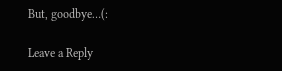But, goodbye…(:

Leave a Reply